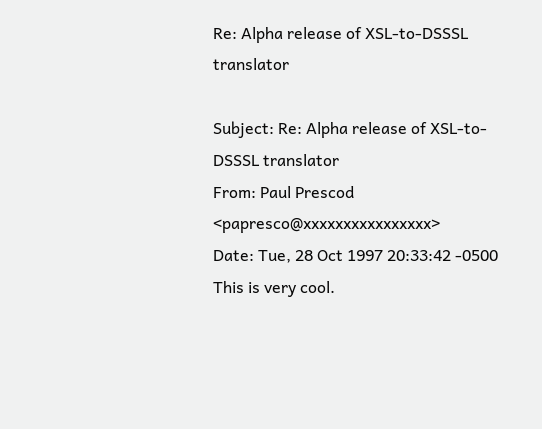Re: Alpha release of XSL-to-DSSSL translator

Subject: Re: Alpha release of XSL-to-DSSSL translator
From: Paul Prescod <papresco@xxxxxxxxxxxxxxxx>
Date: Tue, 28 Oct 1997 20:33:42 -0500
This is very cool.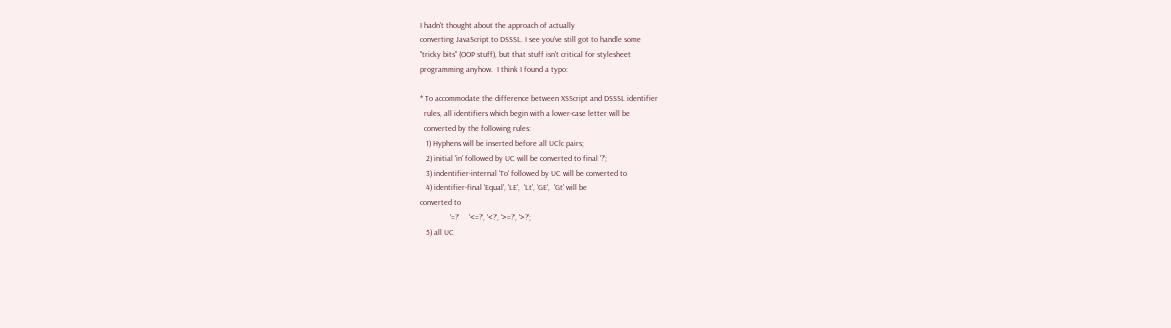I hadn't thought about the approach of actually
converting JavaScript to DSSSL. I see you've still got to handle some
"tricky bits" (OOP stuff), but that stuff isn't critical for stylesheet
programming anyhow.  I think I found a typo:

* To accommodate the difference between XSScript and DSSSL identifier
  rules, all identifiers which begin with a lower-case letter will be
  converted by the following rules:
   1) Hyphens will be inserted before all UClc pairs;
   2) initial 'in' followed by UC will be converted to final '?';
   3) indentifier-internal 'To' followed by UC will be converted to
   4) identifier-final 'Equal', 'LE',  'Lt', 'GE',  'Gt' will be
converted to
               '=?'     '<=?', '<?', '>=?', '>?';
   5) all UC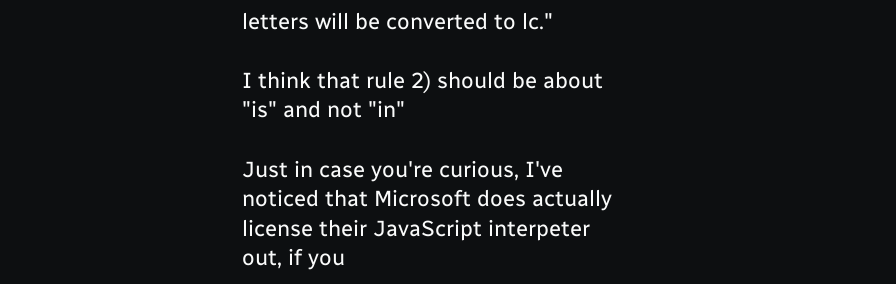letters will be converted to lc."

I think that rule 2) should be about "is" and not "in"

Just in case you're curious, I've noticed that Microsoft does actually
license their JavaScript interpeter out, if you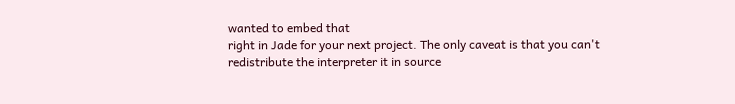wanted to embed that
right in Jade for your next project. The only caveat is that you can't
redistribute the interpreter it in source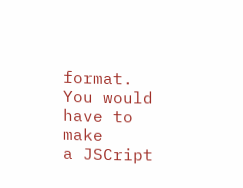format. You would have to make
a JSCript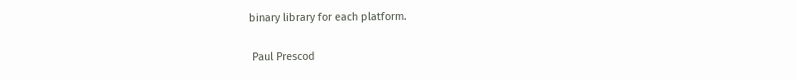binary library for each platform.

 Paul Prescod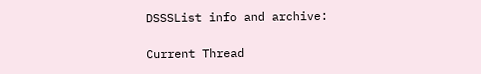DSSSList info and archive:

Current Thread